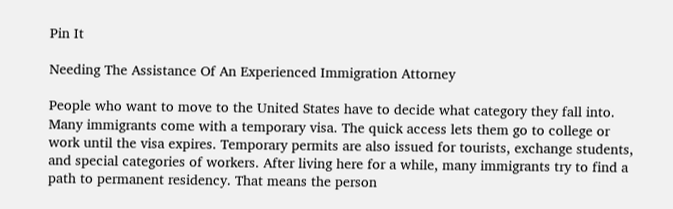Pin It

Needing The Assistance Of An Experienced Immigration Attorney

People who want to move to the United States have to decide what category they fall into. Many immigrants come with a temporary visa. The quick access lets them go to college or work until the visa expires. Temporary permits are also issued for tourists, exchange students, and special categories of workers. After living here for a while, many immigrants try to find a path to permanent residency. That means the person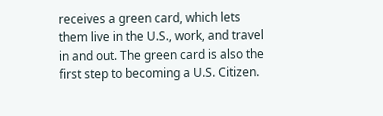receives a green card, which lets them live in the U.S., work, and travel in and out. The green card is also the first step to becoming a U.S. Citizen.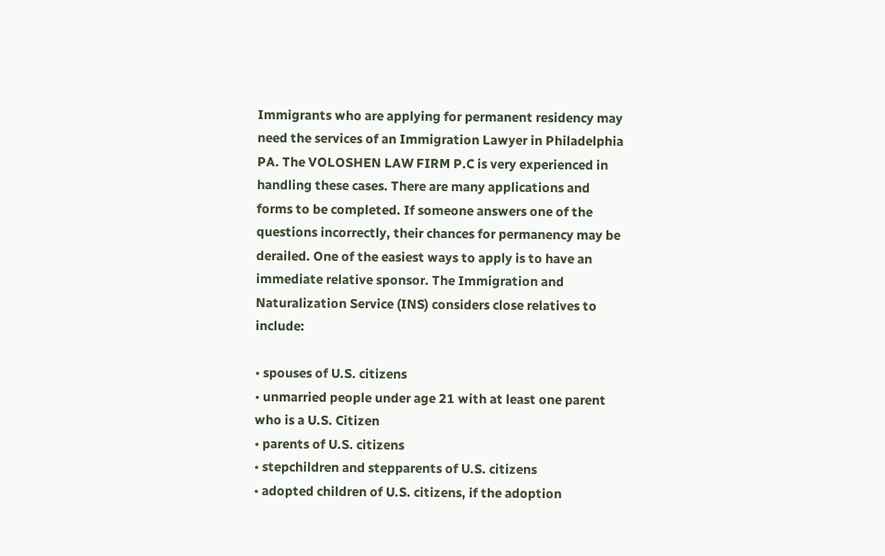Immigrants who are applying for permanent residency may need the services of an Immigration Lawyer in Philadelphia PA. The VOLOSHEN LAW FIRM P.C is very experienced in handling these cases. There are many applications and forms to be completed. If someone answers one of the questions incorrectly, their chances for permanency may be derailed. One of the easiest ways to apply is to have an immediate relative sponsor. The Immigration and Naturalization Service (INS) considers close relatives to include:

• spouses of U.S. citizens
• unmarried people under age 21 with at least one parent who is a U.S. Citizen
• parents of U.S. citizens
• stepchildren and stepparents of U.S. citizens
• adopted children of U.S. citizens, if the adoption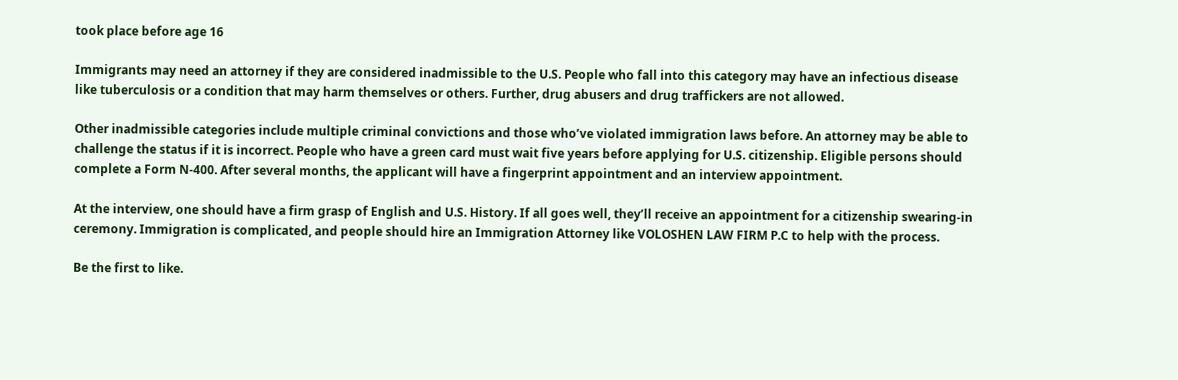took place before age 16

Immigrants may need an attorney if they are considered inadmissible to the U.S. People who fall into this category may have an infectious disease like tuberculosis or a condition that may harm themselves or others. Further, drug abusers and drug traffickers are not allowed.

Other inadmissible categories include multiple criminal convictions and those who’ve violated immigration laws before. An attorney may be able to challenge the status if it is incorrect. People who have a green card must wait five years before applying for U.S. citizenship. Eligible persons should complete a Form N-400. After several months, the applicant will have a fingerprint appointment and an interview appointment.

At the interview, one should have a firm grasp of English and U.S. History. If all goes well, they’ll receive an appointment for a citizenship swearing-in ceremony. Immigration is complicated, and people should hire an Immigration Attorney like VOLOSHEN LAW FIRM P.C to help with the process.

Be the first to like.